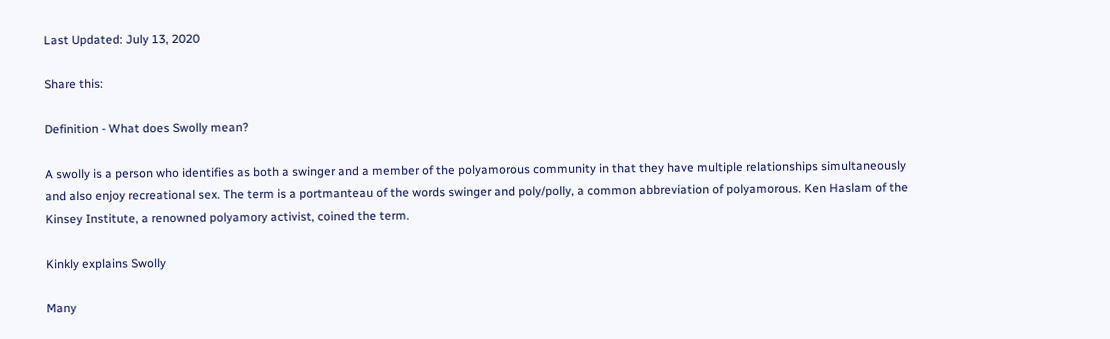Last Updated: July 13, 2020

Share this:

Definition - What does Swolly mean?

A swolly is a person who identifies as both a swinger and a member of the polyamorous community in that they have multiple relationships simultaneously and also enjoy recreational sex. The term is a portmanteau of the words swinger and poly/polly, a common abbreviation of polyamorous. Ken Haslam of the Kinsey Institute, a renowned polyamory activist, coined the term.

Kinkly explains Swolly

Many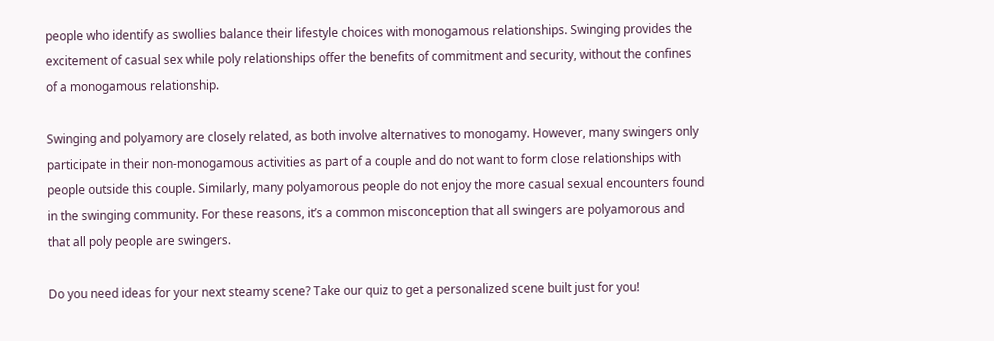people who identify as swollies balance their lifestyle choices with monogamous relationships. Swinging provides the excitement of casual sex while poly relationships offer the benefits of commitment and security, without the confines of a monogamous relationship.

Swinging and polyamory are closely related, as both involve alternatives to monogamy. However, many swingers only participate in their non-monogamous activities as part of a couple and do not want to form close relationships with people outside this couple. Similarly, many polyamorous people do not enjoy the more casual sexual encounters found in the swinging community. For these reasons, it’s a common misconception that all swingers are polyamorous and that all poly people are swingers.

Do you need ideas for your next steamy scene? Take our quiz to get a personalized scene built just for you!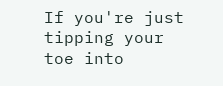If you're just tipping your toe into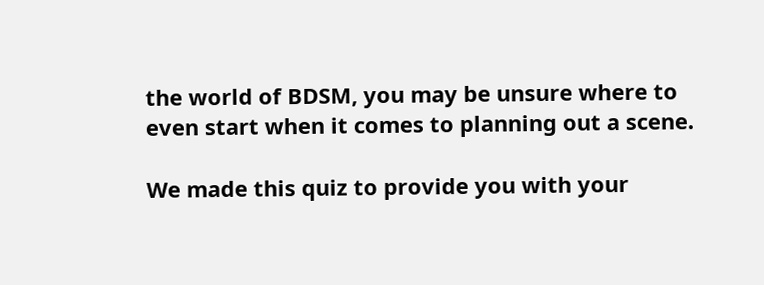the world of BDSM, you may be unsure where to even start when it comes to planning out a scene.

We made this quiz to provide you with your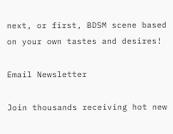next, or first, BDSM scene based on your own tastes and desires!

Email Newsletter

Join thousands receiving hot new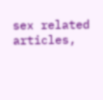sex related articles,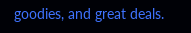goodies, and great deals.